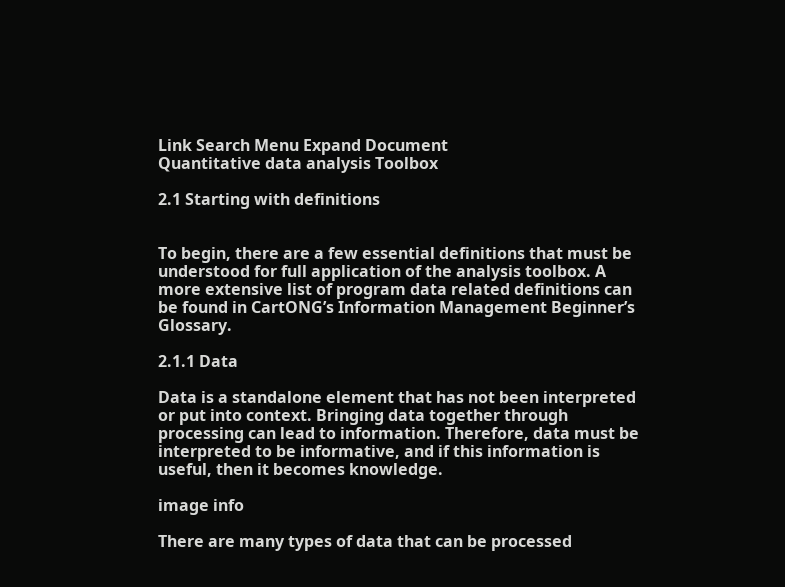Link Search Menu Expand Document
Quantitative data analysis Toolbox

2.1 Starting with definitions


To begin, there are a few essential definitions that must be understood for full application of the analysis toolbox. A more extensive list of program data related definitions can be found in CartONG’s Information Management Beginner’s Glossary.

2.1.1 Data

Data is a standalone element that has not been interpreted or put into context. Bringing data together through processing can lead to information. Therefore, data must be interpreted to be informative, and if this information is useful, then it becomes knowledge.

image info

There are many types of data that can be processed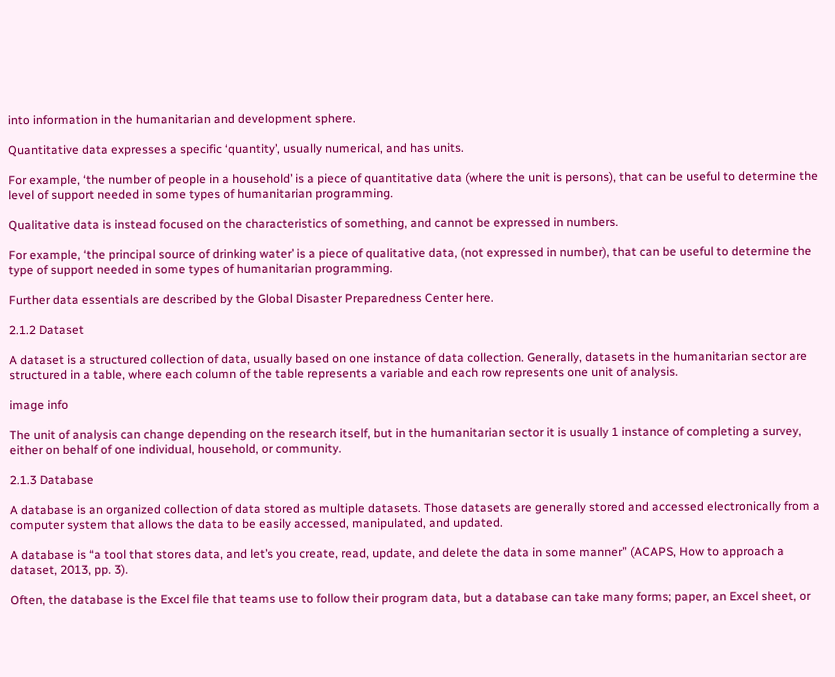into information in the humanitarian and development sphere.

Quantitative data expresses a specific ‘quantity’, usually numerical, and has units.

For example, ‘the number of people in a household’ is a piece of quantitative data (where the unit is persons), that can be useful to determine the level of support needed in some types of humanitarian programming.

Qualitative data is instead focused on the characteristics of something, and cannot be expressed in numbers.

For example, ‘the principal source of drinking water’ is a piece of qualitative data, (not expressed in number), that can be useful to determine the type of support needed in some types of humanitarian programming.

Further data essentials are described by the Global Disaster Preparedness Center here.

2.1.2 Dataset

A dataset is a structured collection of data, usually based on one instance of data collection. Generally, datasets in the humanitarian sector are structured in a table, where each column of the table represents a variable and each row represents one unit of analysis.

image info

The unit of analysis can change depending on the research itself, but in the humanitarian sector it is usually 1 instance of completing a survey, either on behalf of one individual, household, or community.

2.1.3 Database

A database is an organized collection of data stored as multiple datasets. Those datasets are generally stored and accessed electronically from a computer system that allows the data to be easily accessed, manipulated, and updated.

A database is “a tool that stores data, and let’s you create, read, update, and delete the data in some manner” (ACAPS, How to approach a dataset, 2013, pp. 3).

Often, the database is the Excel file that teams use to follow their program data, but a database can take many forms; paper, an Excel sheet, or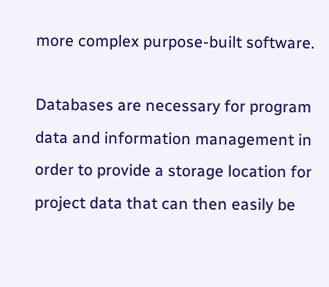more complex purpose-built software.

Databases are necessary for program data and information management in order to provide a storage location for project data that can then easily be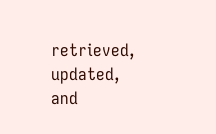retrieved, updated, and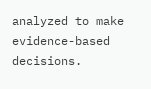analyzed to make evidence-based decisions.